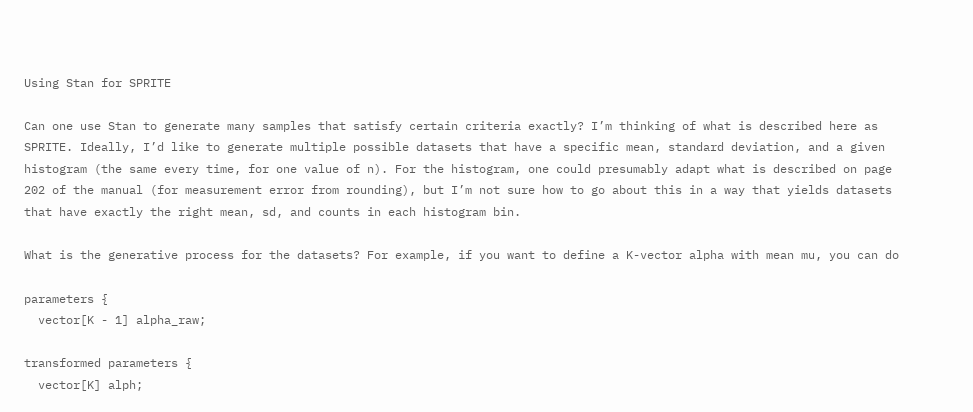Using Stan for SPRITE

Can one use Stan to generate many samples that satisfy certain criteria exactly? I’m thinking of what is described here as SPRITE. Ideally, I’d like to generate multiple possible datasets that have a specific mean, standard deviation, and a given histogram (the same every time, for one value of n). For the histogram, one could presumably adapt what is described on page 202 of the manual (for measurement error from rounding), but I’m not sure how to go about this in a way that yields datasets that have exactly the right mean, sd, and counts in each histogram bin.

What is the generative process for the datasets? For example, if you want to define a K-vector alpha with mean mu, you can do

parameters {
  vector[K - 1] alpha_raw;

transformed parameters {
  vector[K] alph;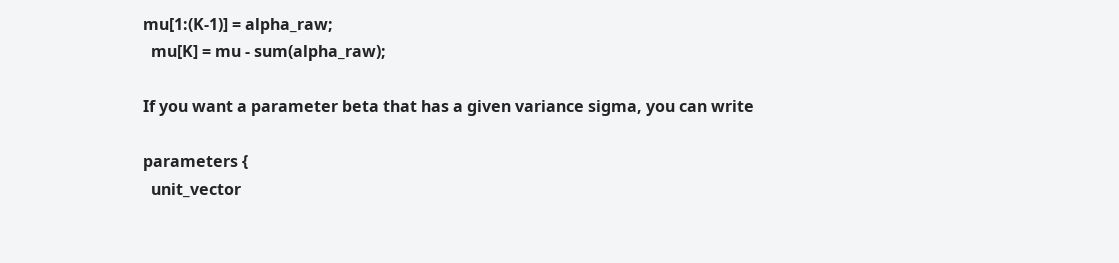mu[1:(K-1)] = alpha_raw;
  mu[K] = mu - sum(alpha_raw);

If you want a parameter beta that has a given variance sigma, you can write

parameters {
  unit_vector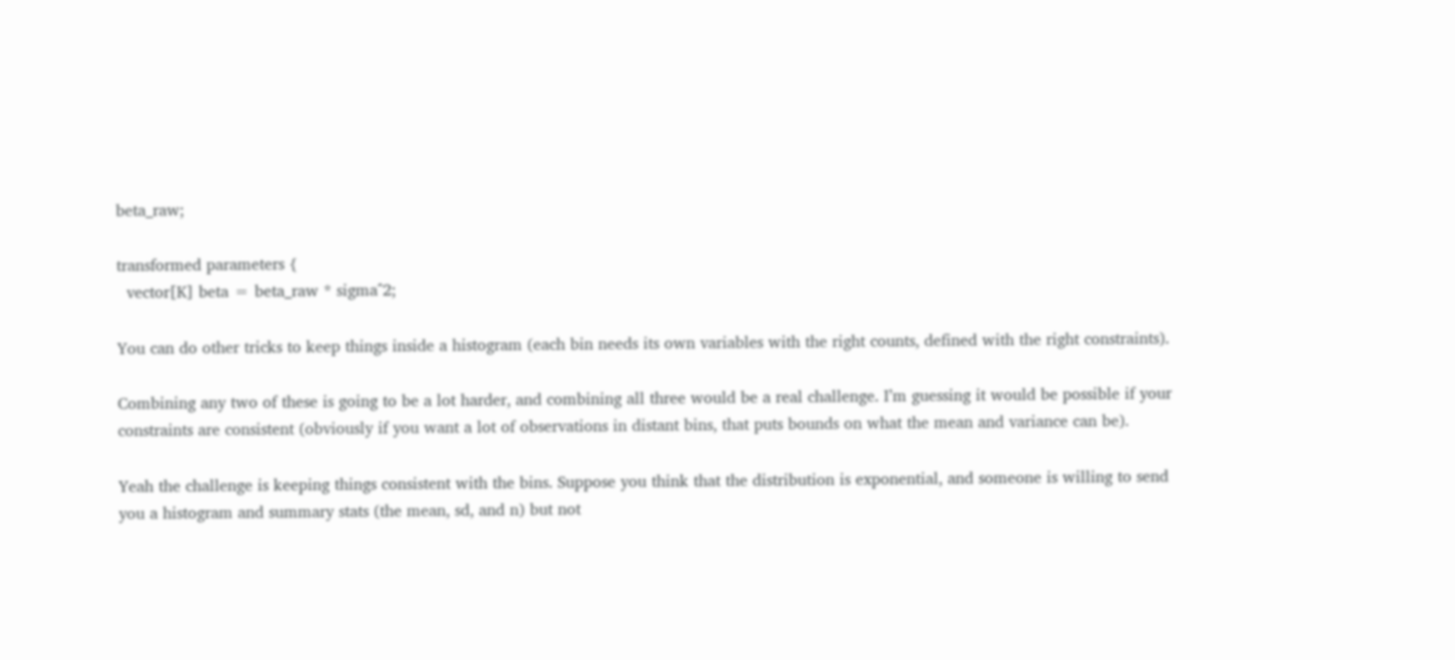beta_raw;

transformed parameters {
  vector[K] beta = beta_raw * sigma^2;

You can do other tricks to keep things inside a histogram (each bin needs its own variables with the right counts, defined with the right constraints).

Combining any two of these is going to be a lot harder, and combining all three would be a real challenge. I’m guessing it would be possible if your constraints are consistent (obviously if you want a lot of observations in distant bins, that puts bounds on what the mean and variance can be).

Yeah the challenge is keeping things consistent with the bins. Suppose you think that the distribution is exponential, and someone is willing to send you a histogram and summary stats (the mean, sd, and n) but not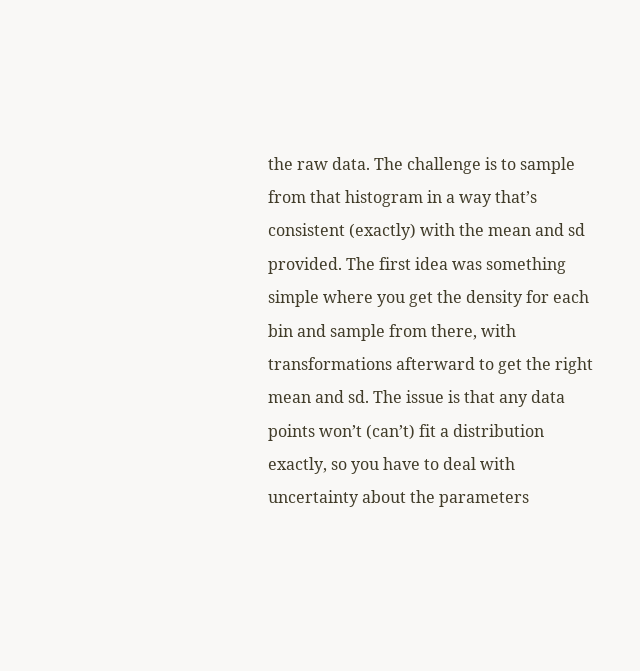the raw data. The challenge is to sample from that histogram in a way that’s consistent (exactly) with the mean and sd provided. The first idea was something simple where you get the density for each bin and sample from there, with transformations afterward to get the right mean and sd. The issue is that any data points won’t (can’t) fit a distribution exactly, so you have to deal with uncertainty about the parameters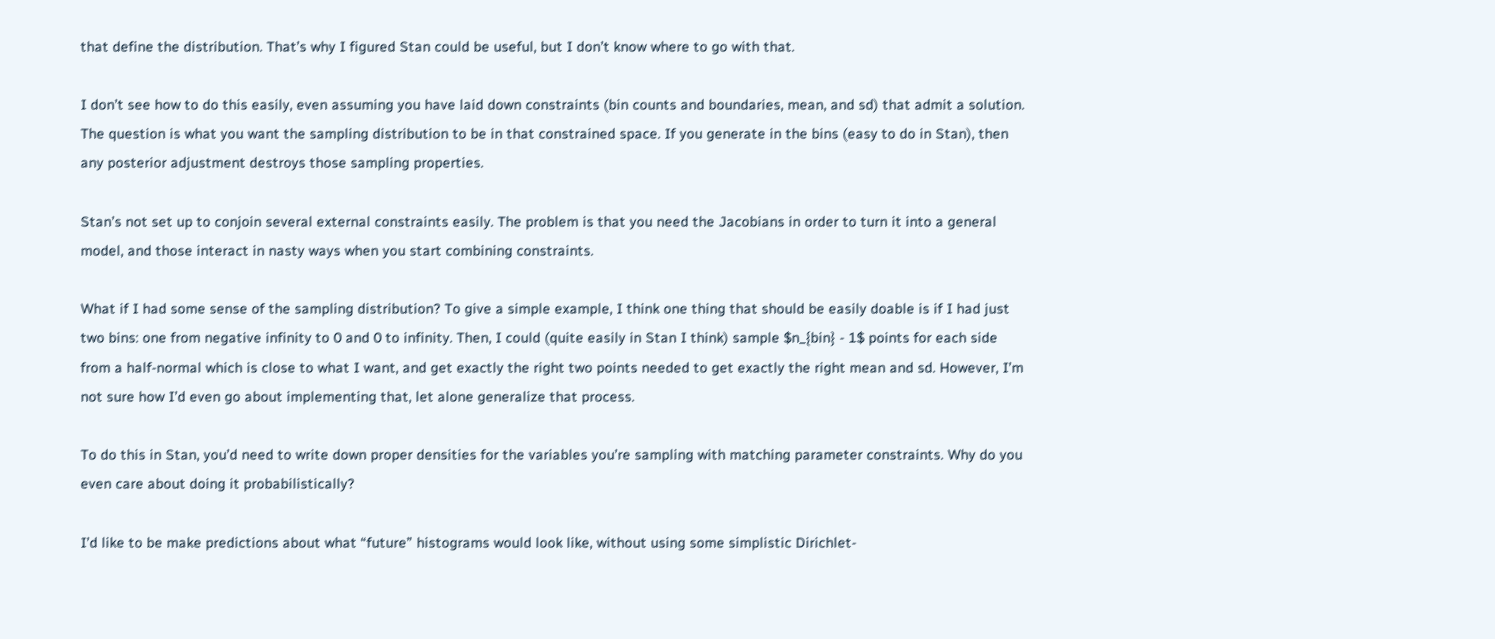that define the distribution. That’s why I figured Stan could be useful, but I don’t know where to go with that.

I don’t see how to do this easily, even assuming you have laid down constraints (bin counts and boundaries, mean, and sd) that admit a solution. The question is what you want the sampling distribution to be in that constrained space. If you generate in the bins (easy to do in Stan), then any posterior adjustment destroys those sampling properties.

Stan’s not set up to conjoin several external constraints easily. The problem is that you need the Jacobians in order to turn it into a general model, and those interact in nasty ways when you start combining constraints.

What if I had some sense of the sampling distribution? To give a simple example, I think one thing that should be easily doable is if I had just two bins: one from negative infinity to 0 and 0 to infinity. Then, I could (quite easily in Stan I think) sample $n_{bin} - 1$ points for each side from a half-normal which is close to what I want, and get exactly the right two points needed to get exactly the right mean and sd. However, I’m not sure how I’d even go about implementing that, let alone generalize that process.

To do this in Stan, you’d need to write down proper densities for the variables you’re sampling with matching parameter constraints. Why do you even care about doing it probabilistically?

I’d like to be make predictions about what “future” histograms would look like, without using some simplistic Dirichlet-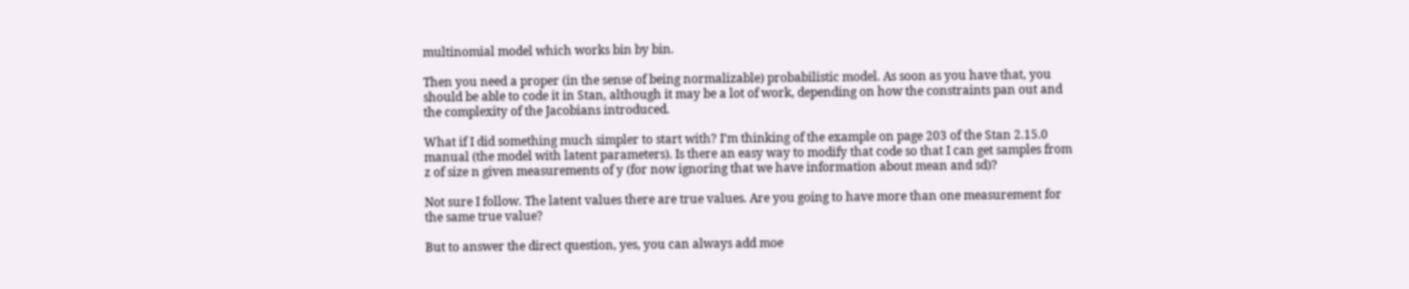multinomial model which works bin by bin.

Then you need a proper (in the sense of being normalizable) probabilistic model. As soon as you have that, you should be able to code it in Stan, although it may be a lot of work, depending on how the constraints pan out and the complexity of the Jacobians introduced.

What if I did something much simpler to start with? I’m thinking of the example on page 203 of the Stan 2.15.0 manual (the model with latent parameters). Is there an easy way to modify that code so that I can get samples from z of size n given measurements of y (for now ignoring that we have information about mean and sd)?

Not sure I follow. The latent values there are true values. Are you going to have more than one measurement for the same true value?

But to answer the direct question, yes, you can always add moe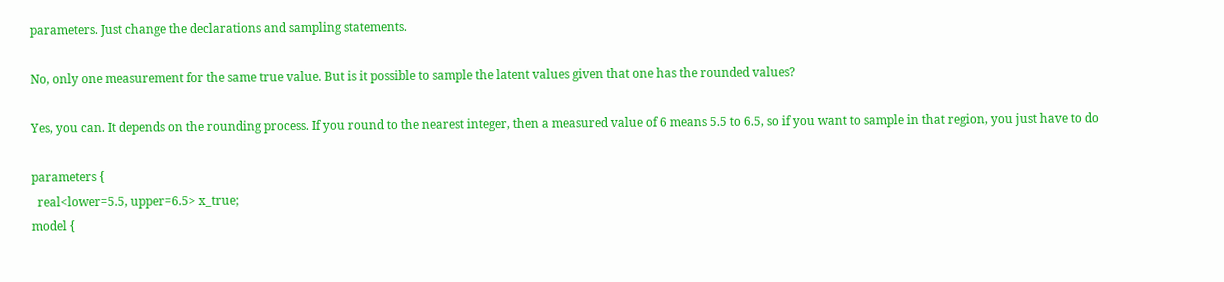parameters. Just change the declarations and sampling statements.

No, only one measurement for the same true value. But is it possible to sample the latent values given that one has the rounded values?

Yes, you can. It depends on the rounding process. If you round to the nearest integer, then a measured value of 6 means 5.5 to 6.5, so if you want to sample in that region, you just have to do

parameters {
  real<lower=5.5, upper=6.5> x_true;
model {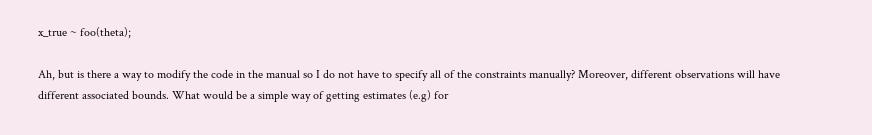x_true ~ foo(theta);

Ah, but is there a way to modify the code in the manual so I do not have to specify all of the constraints manually? Moreover, different observations will have different associated bounds. What would be a simple way of getting estimates (e.g) for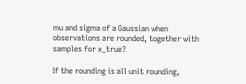mu and sigma of a Gaussian when observations are rounded, together with samples for x_true?

If the rounding is all unit rounding,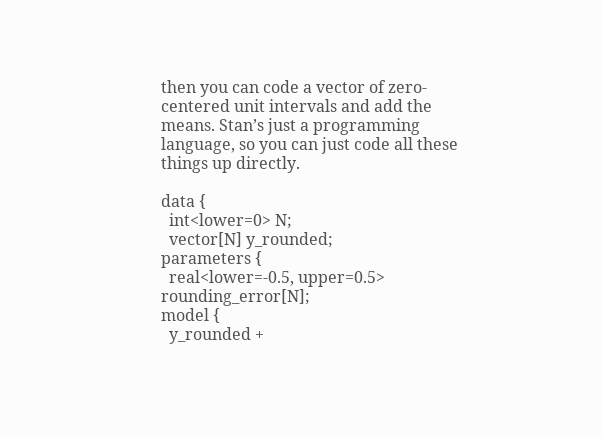then you can code a vector of zero-centered unit intervals and add the means. Stan’s just a programming language, so you can just code all these things up directly.

data {
  int<lower=0> N;
  vector[N] y_rounded;
parameters {
  real<lower=-0.5, upper=0.5> rounding_error[N];
model {
  y_rounded +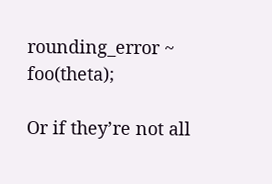rounding_error ~ foo(theta);

Or if they’re not all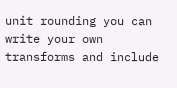unit rounding you can write your own transforms and include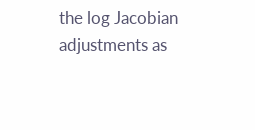the log Jacobian adjustments as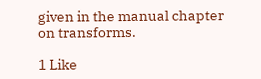given in the manual chapter on transforms.

1 Like